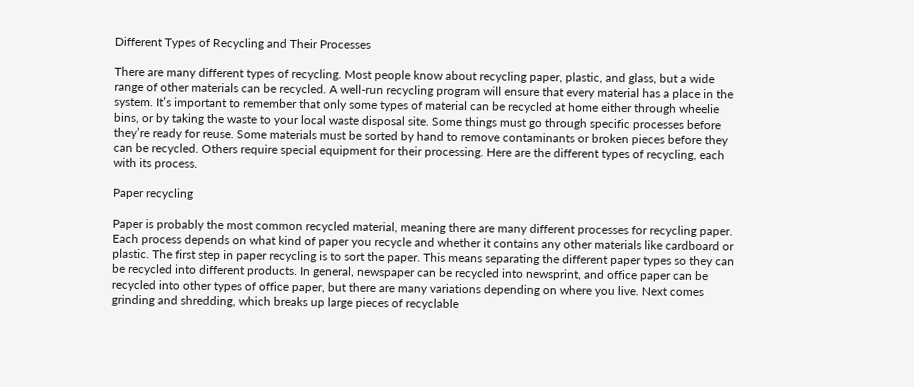Different Types of Recycling and Their Processes

There are many different types of recycling. Most people know about recycling paper, plastic, and glass, but a wide range of other materials can be recycled. A well-run recycling program will ensure that every material has a place in the system. It’s important to remember that only some types of material can be recycled at home either through wheelie bins, or by taking the waste to your local waste disposal site. Some things must go through specific processes before they’re ready for reuse. Some materials must be sorted by hand to remove contaminants or broken pieces before they can be recycled. Others require special equipment for their processing. Here are the different types of recycling, each with its process.

Paper recycling

Paper is probably the most common recycled material, meaning there are many different processes for recycling paper. Each process depends on what kind of paper you recycle and whether it contains any other materials like cardboard or plastic. The first step in paper recycling is to sort the paper. This means separating the different paper types so they can be recycled into different products. In general, newspaper can be recycled into newsprint, and office paper can be recycled into other types of office paper, but there are many variations depending on where you live. Next comes grinding and shredding, which breaks up large pieces of recyclable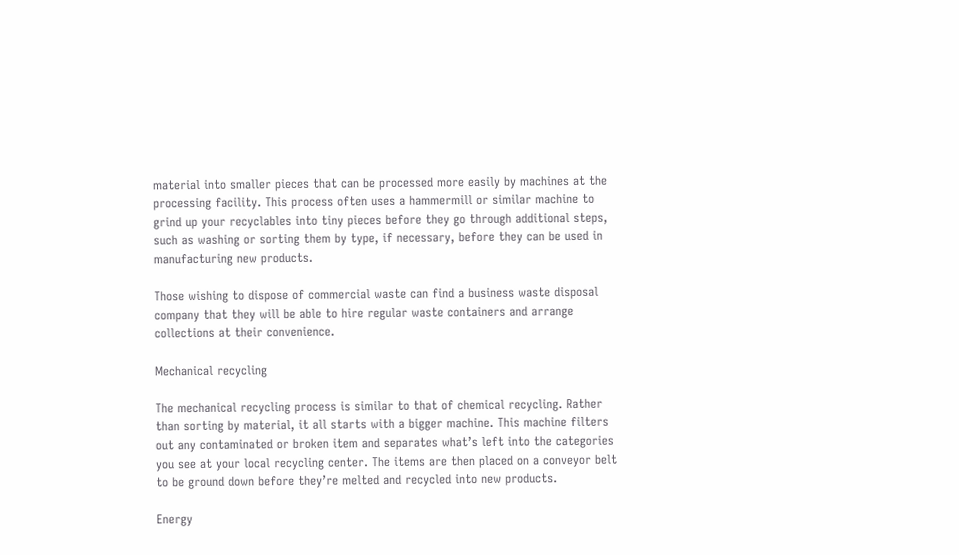material into smaller pieces that can be processed more easily by machines at the processing facility. This process often uses a hammermill or similar machine to grind up your recyclables into tiny pieces before they go through additional steps, such as washing or sorting them by type, if necessary, before they can be used in manufacturing new products.

Those wishing to dispose of commercial waste can find a business waste disposal company that they will be able to hire regular waste containers and arrange collections at their convenience.

Mechanical recycling

The mechanical recycling process is similar to that of chemical recycling. Rather than sorting by material, it all starts with a bigger machine. This machine filters out any contaminated or broken item and separates what’s left into the categories you see at your local recycling center. The items are then placed on a conveyor belt to be ground down before they’re melted and recycled into new products.

Energy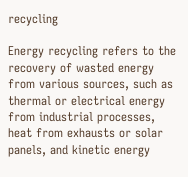recycling

Energy recycling refers to the recovery of wasted energy from various sources, such as thermal or electrical energy from industrial processes, heat from exhausts or solar panels, and kinetic energy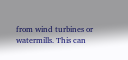from wind turbines or watermills. This can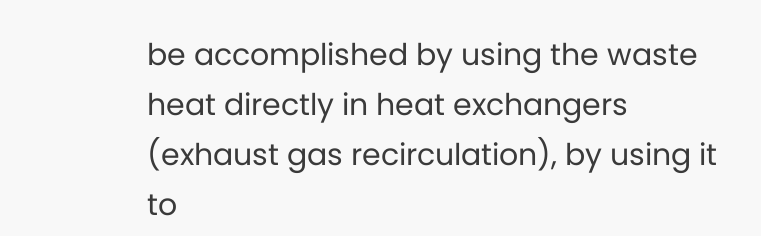be accomplished by using the waste heat directly in heat exchangers (exhaust gas recirculation), by using it to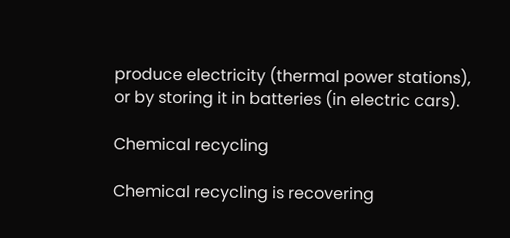produce electricity (thermal power stations), or by storing it in batteries (in electric cars).

Chemical recycling

Chemical recycling is recovering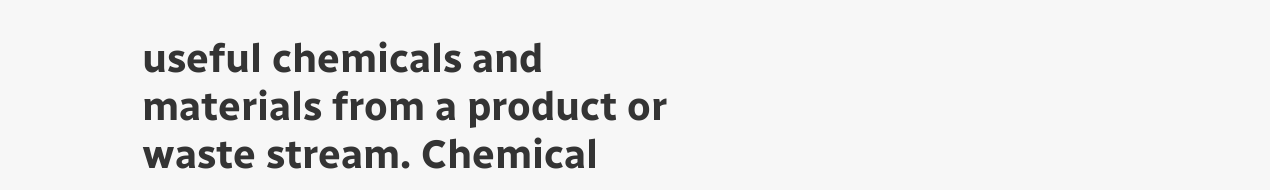useful chemicals and materials from a product or waste stream. Chemical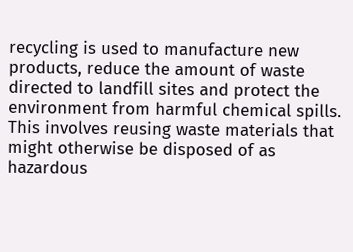recycling is used to manufacture new products, reduce the amount of waste directed to landfill sites and protect the environment from harmful chemical spills. This involves reusing waste materials that might otherwise be disposed of as hazardous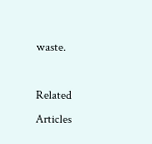waste.

Related Articles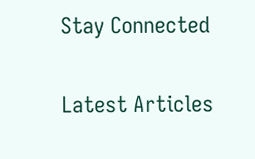Stay Connected


Latest Articles